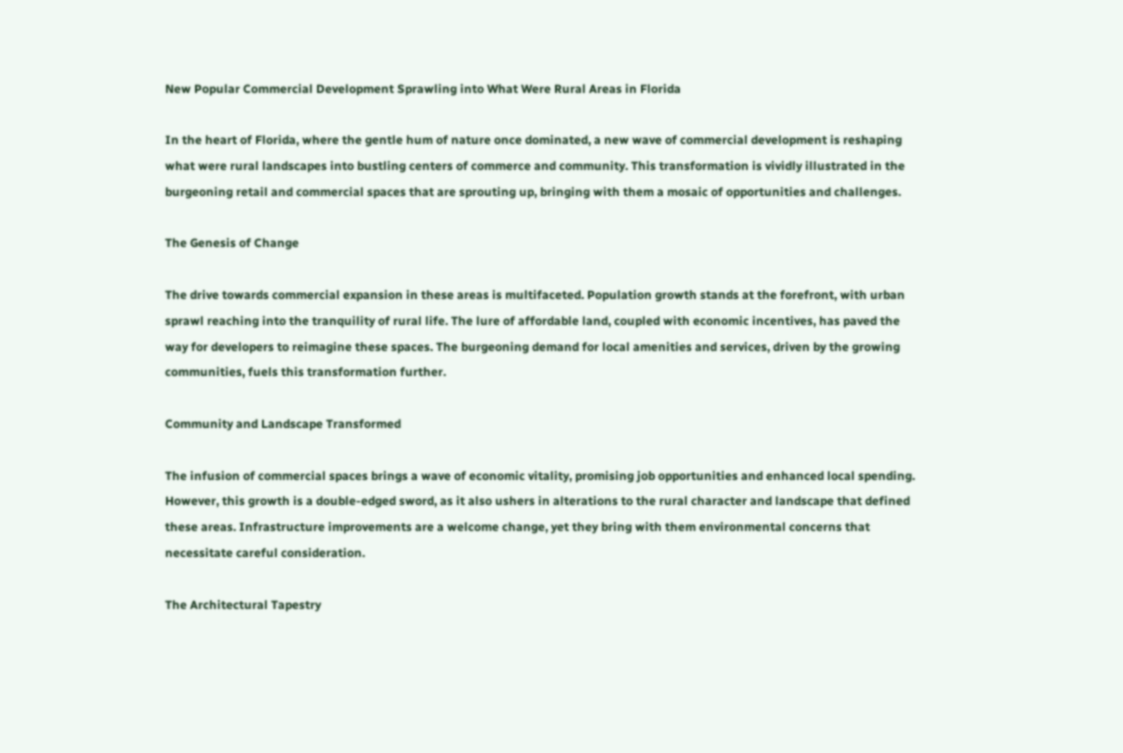New Popular Commercial Development Sprawling into What Were Rural Areas in Florida

In the heart of Florida, where the gentle hum of nature once dominated, a new wave of commercial development is reshaping what were rural landscapes into bustling centers of commerce and community. This transformation is vividly illustrated in the burgeoning retail and commercial spaces that are sprouting up, bringing with them a mosaic of opportunities and challenges.

The Genesis of Change

The drive towards commercial expansion in these areas is multifaceted. Population growth stands at the forefront, with urban sprawl reaching into the tranquility of rural life. The lure of affordable land, coupled with economic incentives, has paved the way for developers to reimagine these spaces. The burgeoning demand for local amenities and services, driven by the growing communities, fuels this transformation further.

Community and Landscape Transformed

The infusion of commercial spaces brings a wave of economic vitality, promising job opportunities and enhanced local spending. However, this growth is a double-edged sword, as it also ushers in alterations to the rural character and landscape that defined these areas. Infrastructure improvements are a welcome change, yet they bring with them environmental concerns that necessitate careful consideration.

The Architectural Tapestry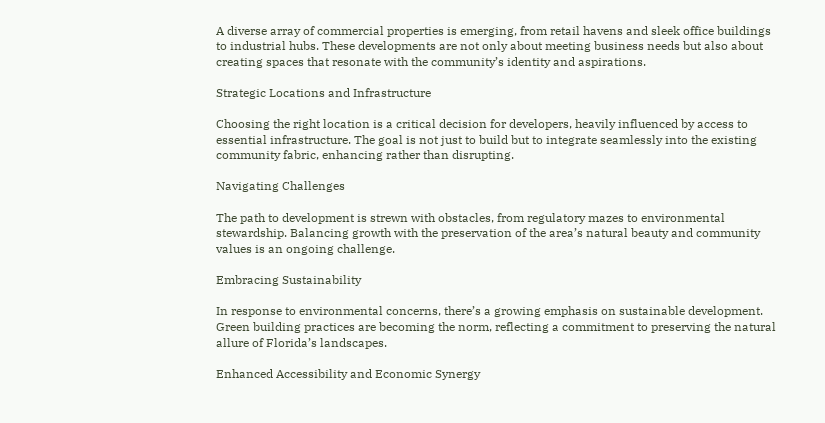A diverse array of commercial properties is emerging, from retail havens and sleek office buildings to industrial hubs. These developments are not only about meeting business needs but also about creating spaces that resonate with the community’s identity and aspirations.

Strategic Locations and Infrastructure

Choosing the right location is a critical decision for developers, heavily influenced by access to essential infrastructure. The goal is not just to build but to integrate seamlessly into the existing community fabric, enhancing rather than disrupting.

Navigating Challenges

The path to development is strewn with obstacles, from regulatory mazes to environmental stewardship. Balancing growth with the preservation of the area’s natural beauty and community values is an ongoing challenge.

Embracing Sustainability

In response to environmental concerns, there’s a growing emphasis on sustainable development. Green building practices are becoming the norm, reflecting a commitment to preserving the natural allure of Florida’s landscapes.

Enhanced Accessibility and Economic Synergy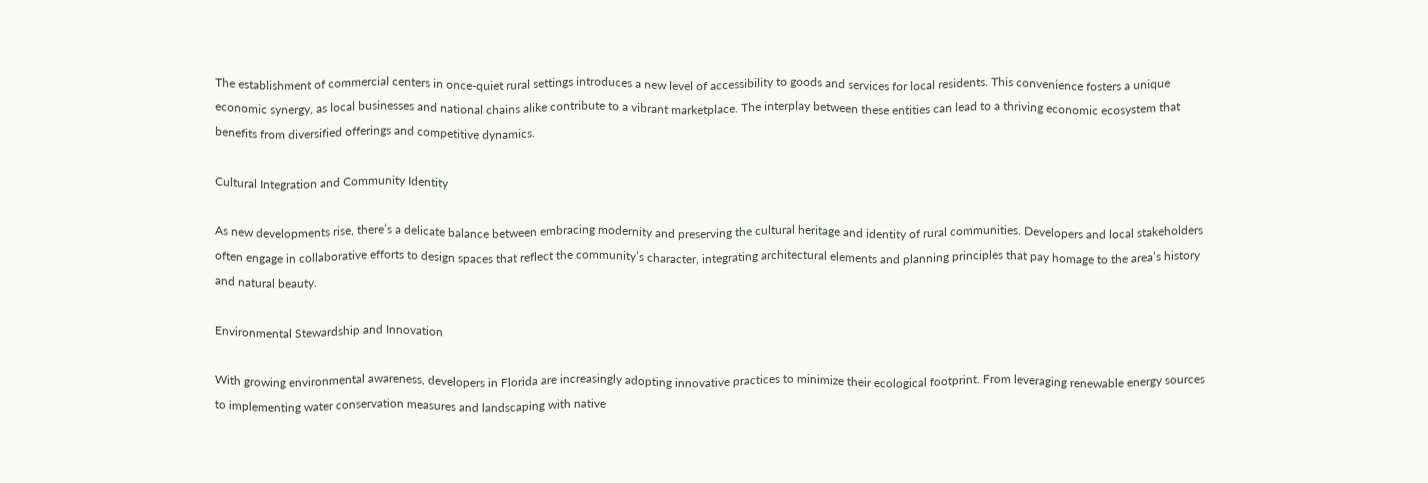The establishment of commercial centers in once-quiet rural settings introduces a new level of accessibility to goods and services for local residents. This convenience fosters a unique economic synergy, as local businesses and national chains alike contribute to a vibrant marketplace. The interplay between these entities can lead to a thriving economic ecosystem that benefits from diversified offerings and competitive dynamics.

Cultural Integration and Community Identity

As new developments rise, there’s a delicate balance between embracing modernity and preserving the cultural heritage and identity of rural communities. Developers and local stakeholders often engage in collaborative efforts to design spaces that reflect the community’s character, integrating architectural elements and planning principles that pay homage to the area’s history and natural beauty.

Environmental Stewardship and Innovation

With growing environmental awareness, developers in Florida are increasingly adopting innovative practices to minimize their ecological footprint. From leveraging renewable energy sources to implementing water conservation measures and landscaping with native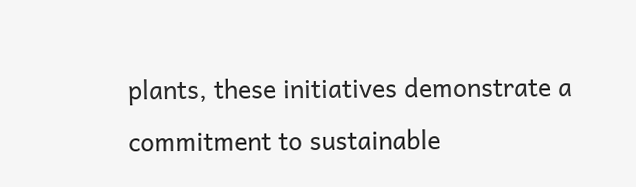plants, these initiatives demonstrate a commitment to sustainable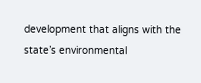development that aligns with the state’s environmental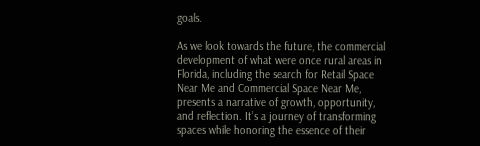goals.

As we look towards the future, the commercial development of what were once rural areas in Florida, including the search for Retail Space Near Me and Commercial Space Near Me, presents a narrative of growth, opportunity, and reflection. It’s a journey of transforming spaces while honoring the essence of their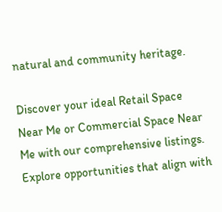natural and community heritage.

Discover your ideal Retail Space Near Me or Commercial Space Near Me with our comprehensive listings. Explore opportunities that align with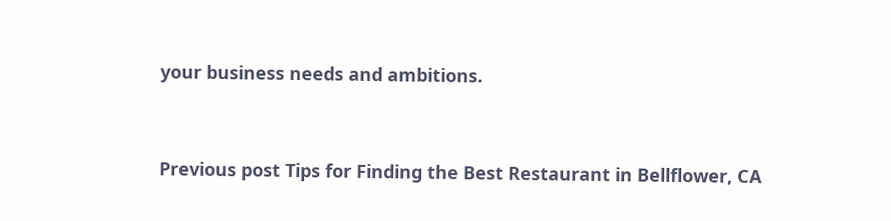your business needs and ambitions.


Previous post Tips for Finding the Best Restaurant in Bellflower, CA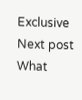Exclusive Next post What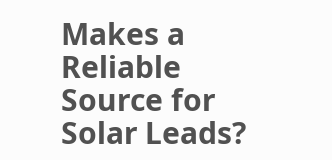Makes a Reliable Source for Solar Leads?